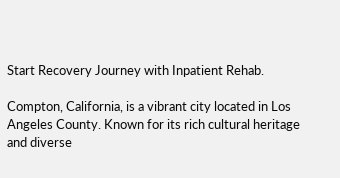Start Recovery Journey with Inpatient Rehab.

Compton, California, is a vibrant city located in Los Angeles County. Known for its rich cultural heritage and diverse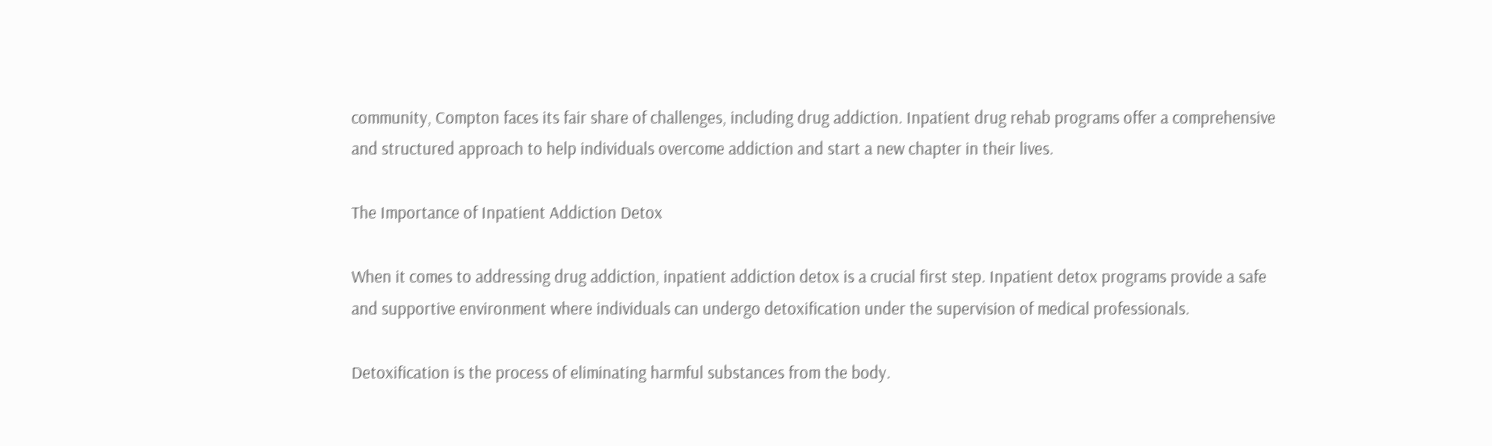community, Compton faces its fair share of challenges, including drug addiction. Inpatient drug rehab programs offer a comprehensive and structured approach to help individuals overcome addiction and start a new chapter in their lives.

The Importance of Inpatient Addiction Detox

When it comes to addressing drug addiction, inpatient addiction detox is a crucial first step. Inpatient detox programs provide a safe and supportive environment where individuals can undergo detoxification under the supervision of medical professionals.

Detoxification is the process of eliminating harmful substances from the body.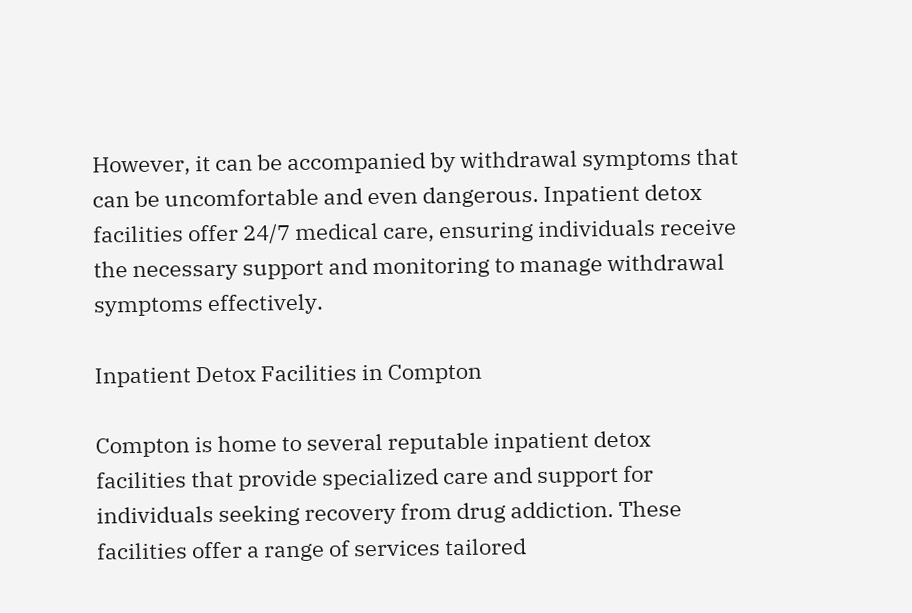However, it can be accompanied by withdrawal symptoms that can be uncomfortable and even dangerous. Inpatient detox facilities offer 24/7 medical care, ensuring individuals receive the necessary support and monitoring to manage withdrawal symptoms effectively.

Inpatient Detox Facilities in Compton

Compton is home to several reputable inpatient detox facilities that provide specialized care and support for individuals seeking recovery from drug addiction. These facilities offer a range of services tailored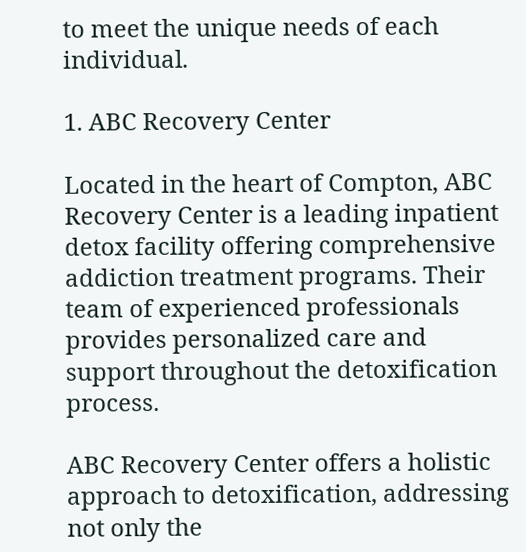to meet the unique needs of each individual.

1. ABC Recovery Center

Located in the heart of Compton, ABC Recovery Center is a leading inpatient detox facility offering comprehensive addiction treatment programs. Their team of experienced professionals provides personalized care and support throughout the detoxification process.

ABC Recovery Center offers a holistic approach to detoxification, addressing not only the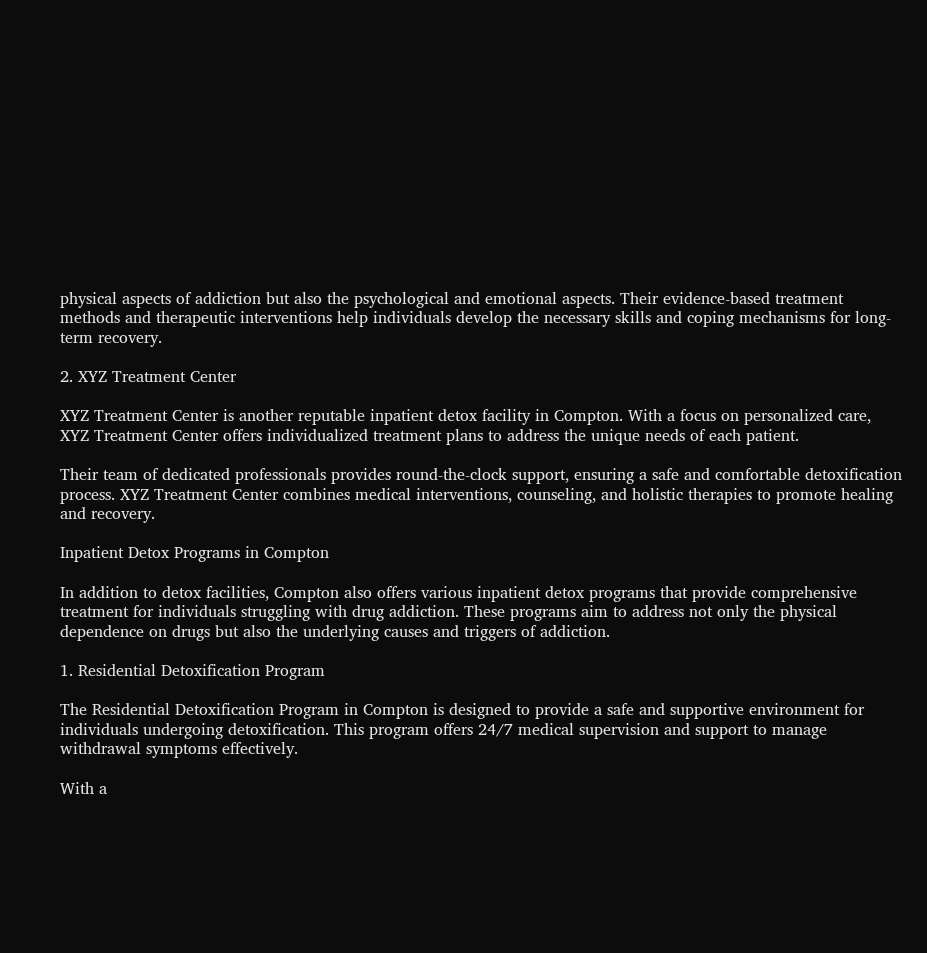physical aspects of addiction but also the psychological and emotional aspects. Their evidence-based treatment methods and therapeutic interventions help individuals develop the necessary skills and coping mechanisms for long-term recovery.

2. XYZ Treatment Center

XYZ Treatment Center is another reputable inpatient detox facility in Compton. With a focus on personalized care, XYZ Treatment Center offers individualized treatment plans to address the unique needs of each patient.

Their team of dedicated professionals provides round-the-clock support, ensuring a safe and comfortable detoxification process. XYZ Treatment Center combines medical interventions, counseling, and holistic therapies to promote healing and recovery.

Inpatient Detox Programs in Compton

In addition to detox facilities, Compton also offers various inpatient detox programs that provide comprehensive treatment for individuals struggling with drug addiction. These programs aim to address not only the physical dependence on drugs but also the underlying causes and triggers of addiction.

1. Residential Detoxification Program

The Residential Detoxification Program in Compton is designed to provide a safe and supportive environment for individuals undergoing detoxification. This program offers 24/7 medical supervision and support to manage withdrawal symptoms effectively.

With a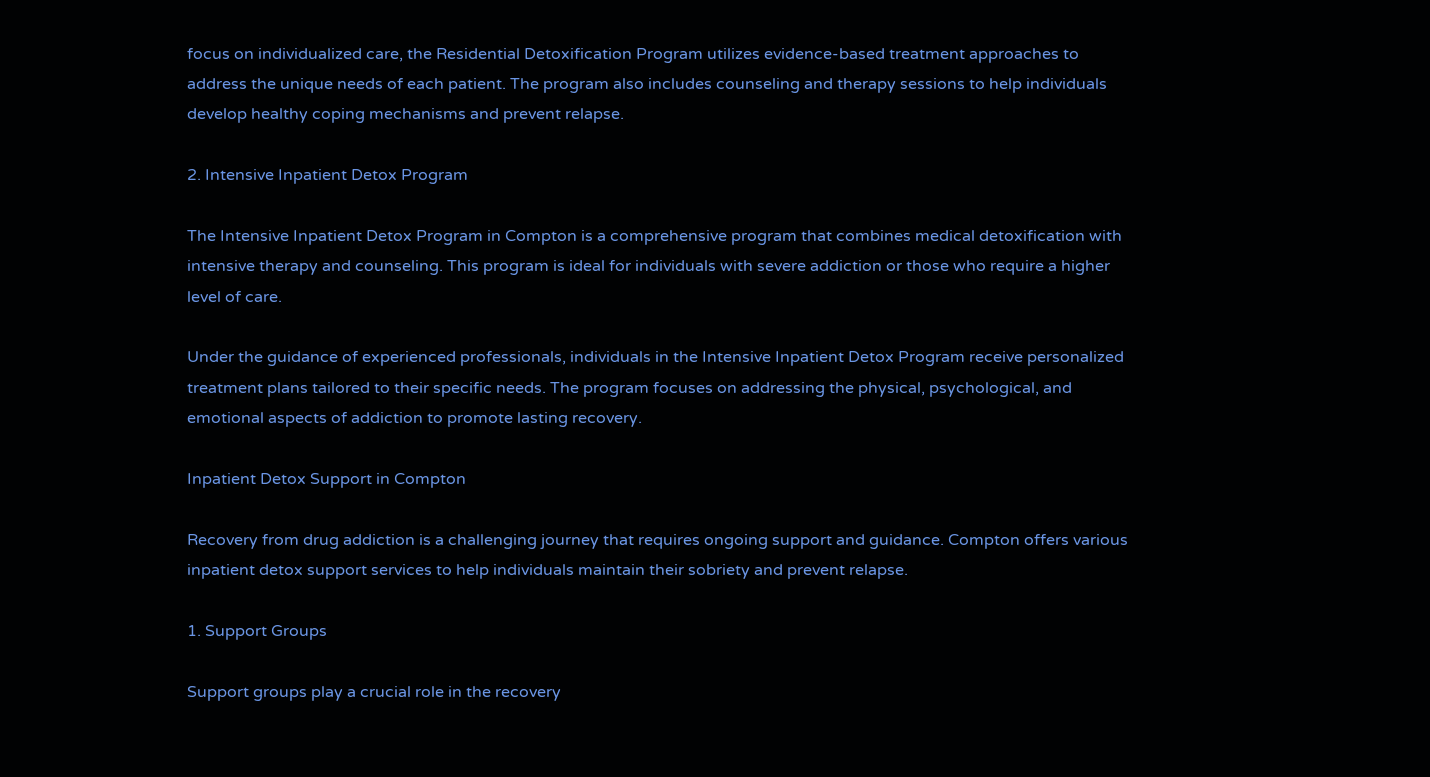focus on individualized care, the Residential Detoxification Program utilizes evidence-based treatment approaches to address the unique needs of each patient. The program also includes counseling and therapy sessions to help individuals develop healthy coping mechanisms and prevent relapse.

2. Intensive Inpatient Detox Program

The Intensive Inpatient Detox Program in Compton is a comprehensive program that combines medical detoxification with intensive therapy and counseling. This program is ideal for individuals with severe addiction or those who require a higher level of care.

Under the guidance of experienced professionals, individuals in the Intensive Inpatient Detox Program receive personalized treatment plans tailored to their specific needs. The program focuses on addressing the physical, psychological, and emotional aspects of addiction to promote lasting recovery.

Inpatient Detox Support in Compton

Recovery from drug addiction is a challenging journey that requires ongoing support and guidance. Compton offers various inpatient detox support services to help individuals maintain their sobriety and prevent relapse.

1. Support Groups

Support groups play a crucial role in the recovery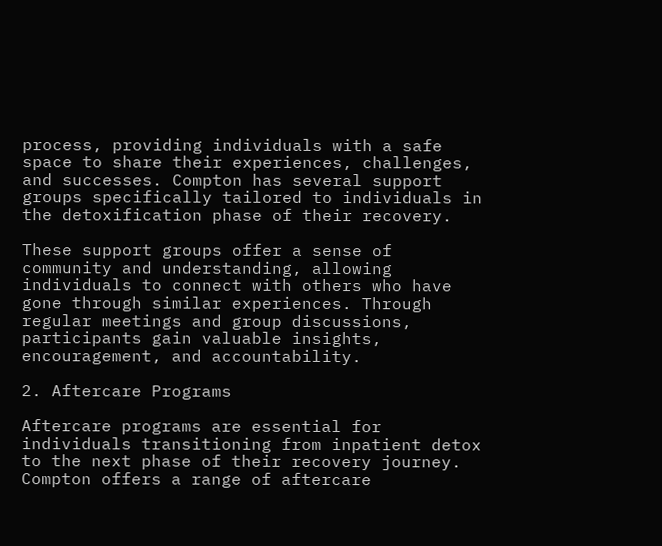process, providing individuals with a safe space to share their experiences, challenges, and successes. Compton has several support groups specifically tailored to individuals in the detoxification phase of their recovery.

These support groups offer a sense of community and understanding, allowing individuals to connect with others who have gone through similar experiences. Through regular meetings and group discussions, participants gain valuable insights, encouragement, and accountability.

2. Aftercare Programs

Aftercare programs are essential for individuals transitioning from inpatient detox to the next phase of their recovery journey. Compton offers a range of aftercare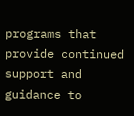programs that provide continued support and guidance to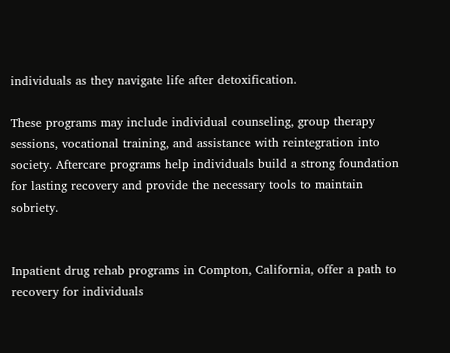individuals as they navigate life after detoxification.

These programs may include individual counseling, group therapy sessions, vocational training, and assistance with reintegration into society. Aftercare programs help individuals build a strong foundation for lasting recovery and provide the necessary tools to maintain sobriety.


Inpatient drug rehab programs in Compton, California, offer a path to recovery for individuals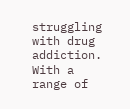struggling with drug addiction. With a range of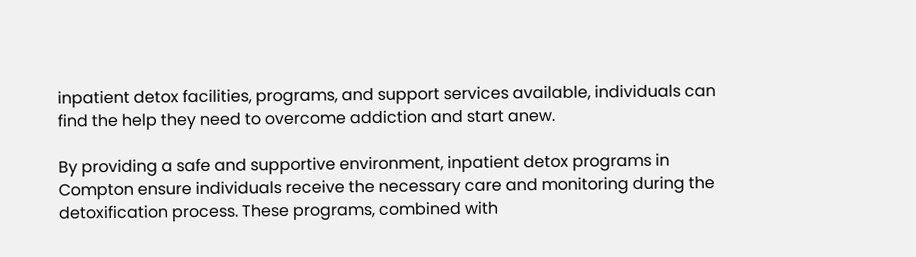inpatient detox facilities, programs, and support services available, individuals can find the help they need to overcome addiction and start anew.

By providing a safe and supportive environment, inpatient detox programs in Compton ensure individuals receive the necessary care and monitoring during the detoxification process. These programs, combined with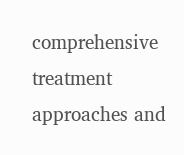comprehensive treatment approaches and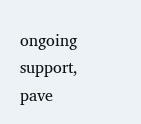ongoing support, pave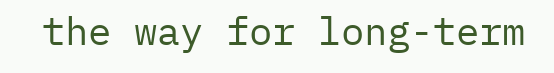the way for long-term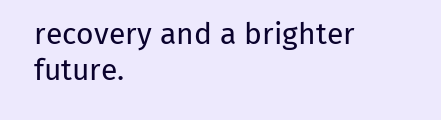recovery and a brighter future.